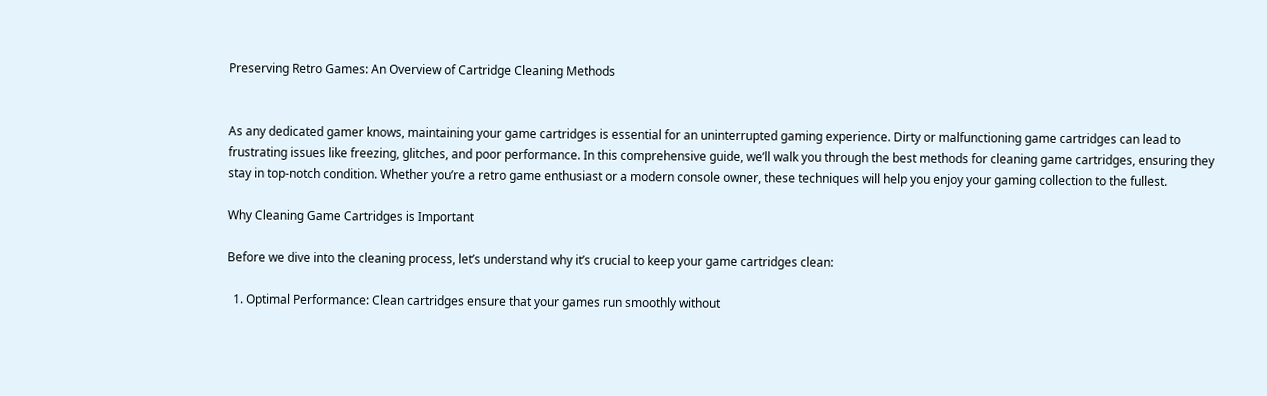Preserving Retro Games: An Overview of Cartridge Cleaning Methods


As any dedicated gamer knows, maintaining your game cartridges is essential for an uninterrupted gaming experience. Dirty or malfunctioning game cartridges can lead to frustrating issues like freezing, glitches, and poor performance. In this comprehensive guide, we’ll walk you through the best methods for cleaning game cartridges, ensuring they stay in top-notch condition. Whether you’re a retro game enthusiast or a modern console owner, these techniques will help you enjoy your gaming collection to the fullest.

Why Cleaning Game Cartridges is Important

Before we dive into the cleaning process, let’s understand why it’s crucial to keep your game cartridges clean:

  1. Optimal Performance: Clean cartridges ensure that your games run smoothly without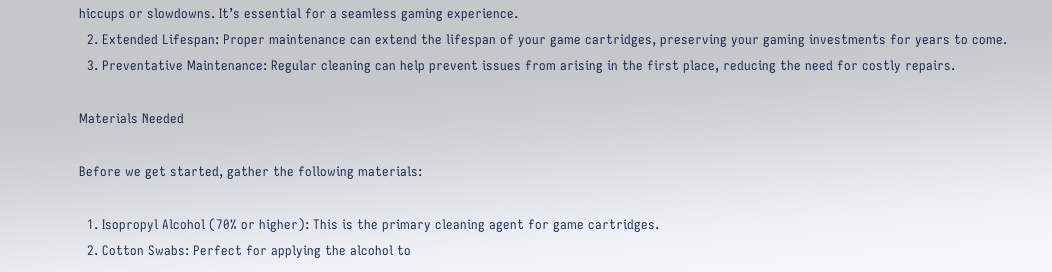hiccups or slowdowns. It’s essential for a seamless gaming experience.
  2. Extended Lifespan: Proper maintenance can extend the lifespan of your game cartridges, preserving your gaming investments for years to come.
  3. Preventative Maintenance: Regular cleaning can help prevent issues from arising in the first place, reducing the need for costly repairs.

Materials Needed

Before we get started, gather the following materials:

  1. Isopropyl Alcohol (70% or higher): This is the primary cleaning agent for game cartridges.
  2. Cotton Swabs: Perfect for applying the alcohol to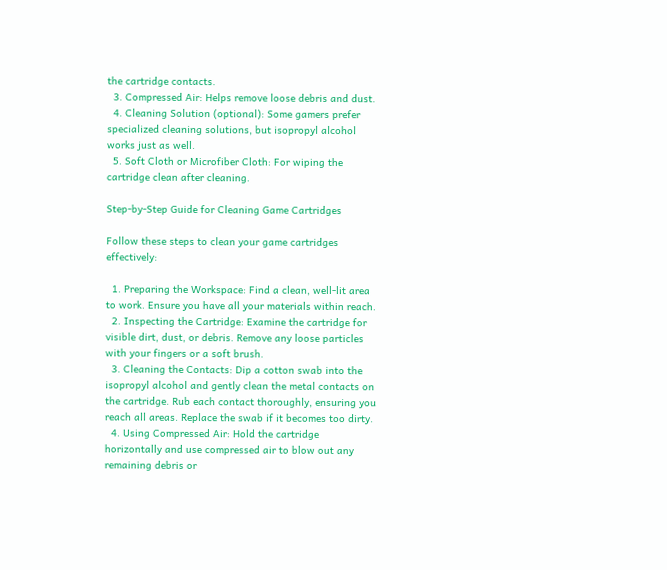the cartridge contacts.
  3. Compressed Air: Helps remove loose debris and dust.
  4. Cleaning Solution (optional): Some gamers prefer specialized cleaning solutions, but isopropyl alcohol works just as well.
  5. Soft Cloth or Microfiber Cloth: For wiping the cartridge clean after cleaning.

Step-by-Step Guide for Cleaning Game Cartridges

Follow these steps to clean your game cartridges effectively:

  1. Preparing the Workspace: Find a clean, well-lit area to work. Ensure you have all your materials within reach.
  2. Inspecting the Cartridge: Examine the cartridge for visible dirt, dust, or debris. Remove any loose particles with your fingers or a soft brush.
  3. Cleaning the Contacts: Dip a cotton swab into the isopropyl alcohol and gently clean the metal contacts on the cartridge. Rub each contact thoroughly, ensuring you reach all areas. Replace the swab if it becomes too dirty.
  4. Using Compressed Air: Hold the cartridge horizontally and use compressed air to blow out any remaining debris or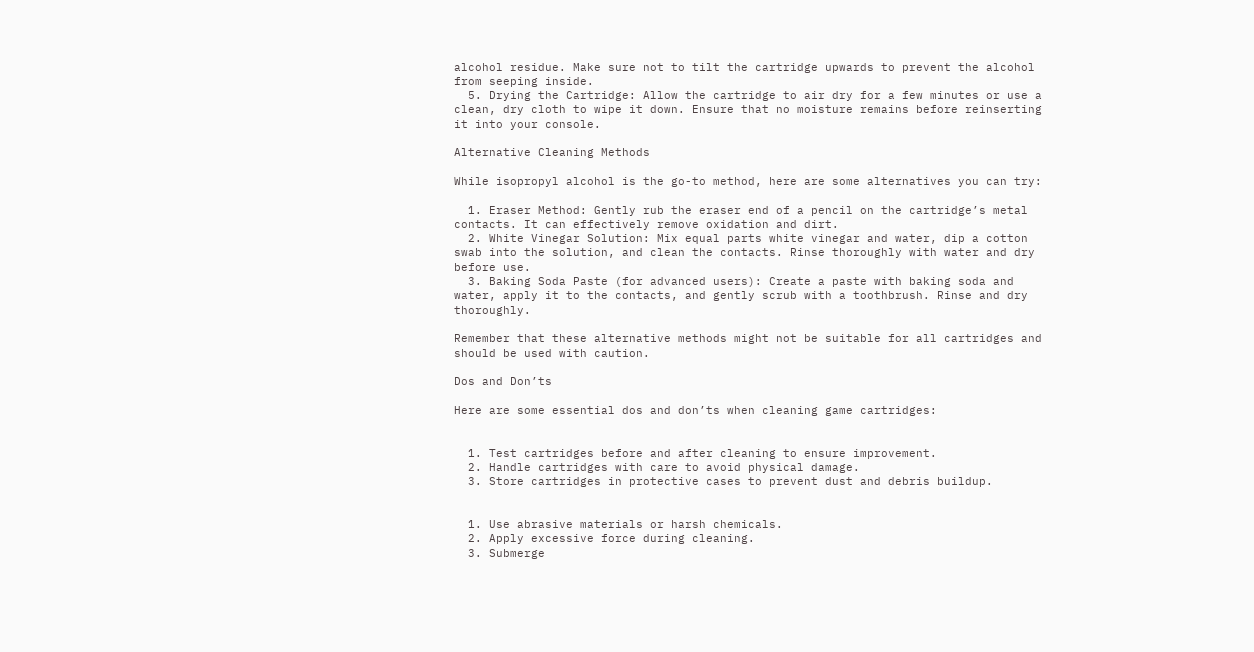alcohol residue. Make sure not to tilt the cartridge upwards to prevent the alcohol from seeping inside.
  5. Drying the Cartridge: Allow the cartridge to air dry for a few minutes or use a clean, dry cloth to wipe it down. Ensure that no moisture remains before reinserting it into your console.

Alternative Cleaning Methods

While isopropyl alcohol is the go-to method, here are some alternatives you can try:

  1. Eraser Method: Gently rub the eraser end of a pencil on the cartridge’s metal contacts. It can effectively remove oxidation and dirt.
  2. White Vinegar Solution: Mix equal parts white vinegar and water, dip a cotton swab into the solution, and clean the contacts. Rinse thoroughly with water and dry before use.
  3. Baking Soda Paste (for advanced users): Create a paste with baking soda and water, apply it to the contacts, and gently scrub with a toothbrush. Rinse and dry thoroughly.

Remember that these alternative methods might not be suitable for all cartridges and should be used with caution.

Dos and Don’ts

Here are some essential dos and don’ts when cleaning game cartridges:


  1. Test cartridges before and after cleaning to ensure improvement.
  2. Handle cartridges with care to avoid physical damage.
  3. Store cartridges in protective cases to prevent dust and debris buildup.


  1. Use abrasive materials or harsh chemicals.
  2. Apply excessive force during cleaning.
  3. Submerge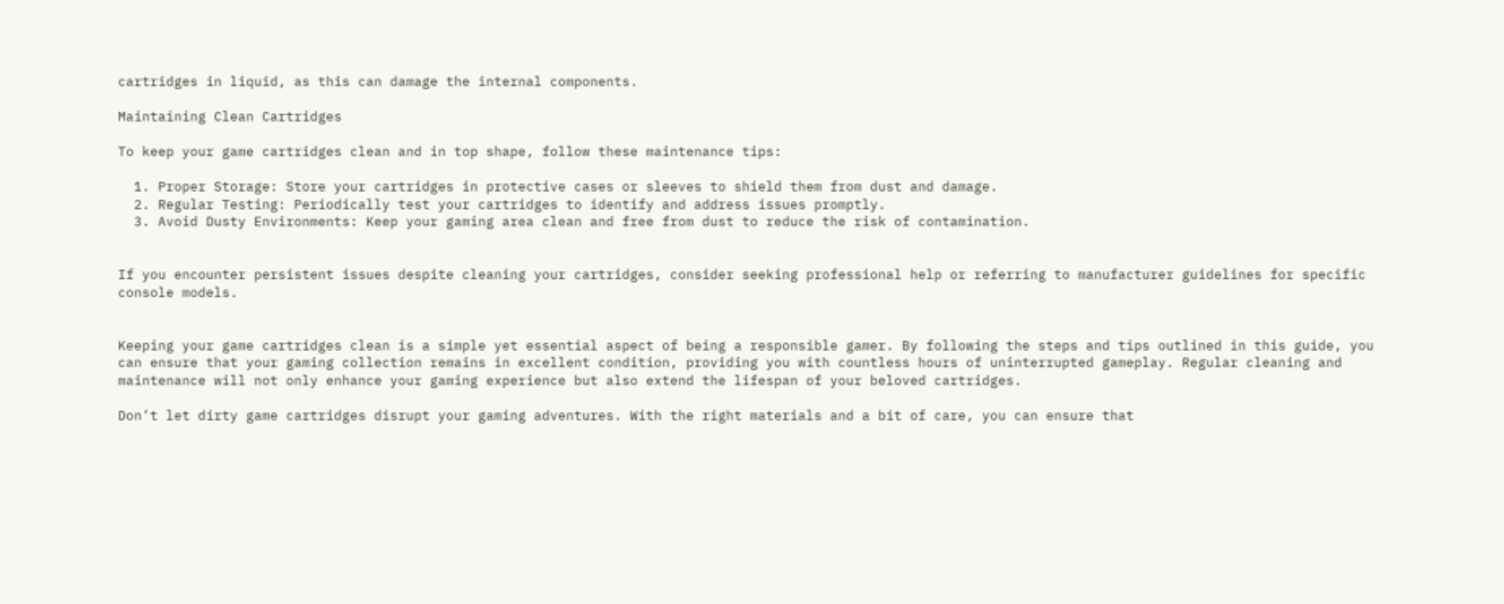cartridges in liquid, as this can damage the internal components.

Maintaining Clean Cartridges

To keep your game cartridges clean and in top shape, follow these maintenance tips:

  1. Proper Storage: Store your cartridges in protective cases or sleeves to shield them from dust and damage.
  2. Regular Testing: Periodically test your cartridges to identify and address issues promptly.
  3. Avoid Dusty Environments: Keep your gaming area clean and free from dust to reduce the risk of contamination.


If you encounter persistent issues despite cleaning your cartridges, consider seeking professional help or referring to manufacturer guidelines for specific console models.


Keeping your game cartridges clean is a simple yet essential aspect of being a responsible gamer. By following the steps and tips outlined in this guide, you can ensure that your gaming collection remains in excellent condition, providing you with countless hours of uninterrupted gameplay. Regular cleaning and maintenance will not only enhance your gaming experience but also extend the lifespan of your beloved cartridges.

Don’t let dirty game cartridges disrupt your gaming adventures. With the right materials and a bit of care, you can ensure that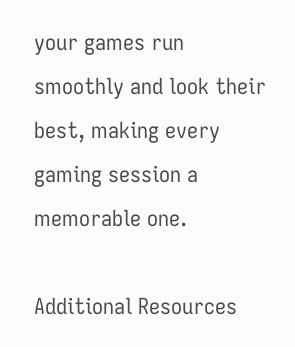your games run smoothly and look their best, making every gaming session a memorable one.

Additional Resources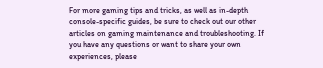For more gaming tips and tricks, as well as in-depth console-specific guides, be sure to check out our other articles on gaming maintenance and troubleshooting. If you have any questions or want to share your own experiences, please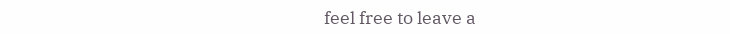feel free to leave a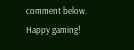comment below. Happy gaming!